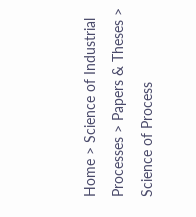Home > Science of Industrial Processes > Papers & Theses > Science of Process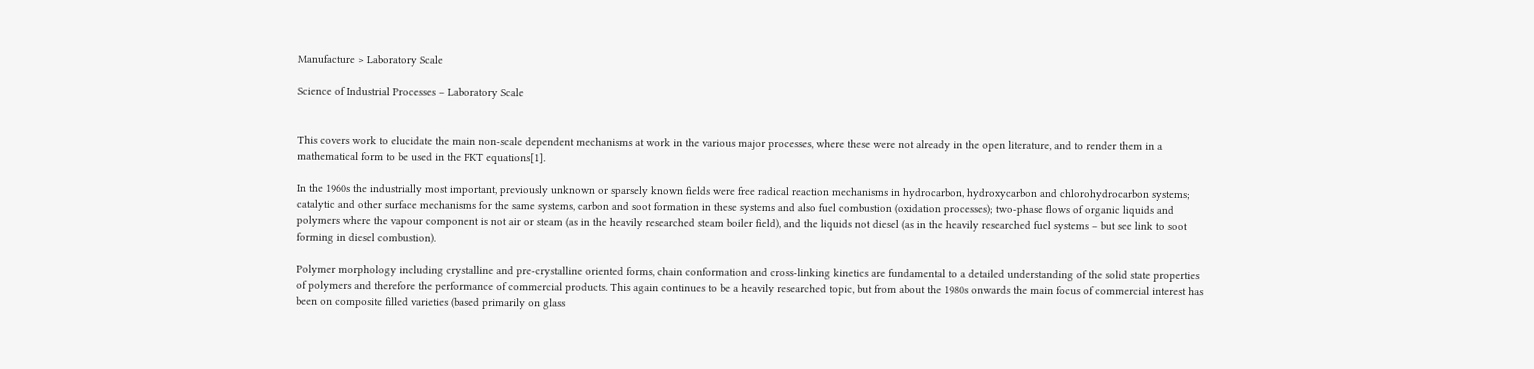Manufacture > Laboratory Scale

Science of Industrial Processes – Laboratory Scale


This covers work to elucidate the main non-scale dependent mechanisms at work in the various major processes, where these were not already in the open literature, and to render them in a mathematical form to be used in the FKT equations[1].

In the 1960s the industrially most important, previously unknown or sparsely known fields were free radical reaction mechanisms in hydrocarbon, hydroxycarbon and chlorohydrocarbon systems; catalytic and other surface mechanisms for the same systems, carbon and soot formation in these systems and also fuel combustion (oxidation processes); two-phase flows of organic liquids and polymers where the vapour component is not air or steam (as in the heavily researched steam boiler field), and the liquids not diesel (as in the heavily researched fuel systems – but see link to soot forming in diesel combustion).

Polymer morphology including crystalline and pre-crystalline oriented forms, chain conformation and cross-linking kinetics are fundamental to a detailed understanding of the solid state properties of polymers and therefore the performance of commercial products. This again continues to be a heavily researched topic, but from about the 1980s onwards the main focus of commercial interest has been on composite filled varieties (based primarily on glass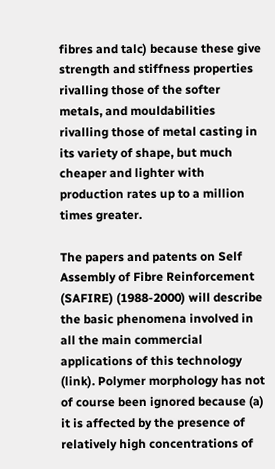fibres and talc) because these give strength and stiffness properties rivalling those of the softer metals, and mouldabilities rivalling those of metal casting in its variety of shape, but much cheaper and lighter with production rates up to a million times greater.

The papers and patents on Self Assembly of Fibre Reinforcement (SAFIRE) (1988-2000) will describe the basic phenomena involved in all the main commercial applications of this technology (link). Polymer morphology has not of course been ignored because (a) it is affected by the presence of relatively high concentrations of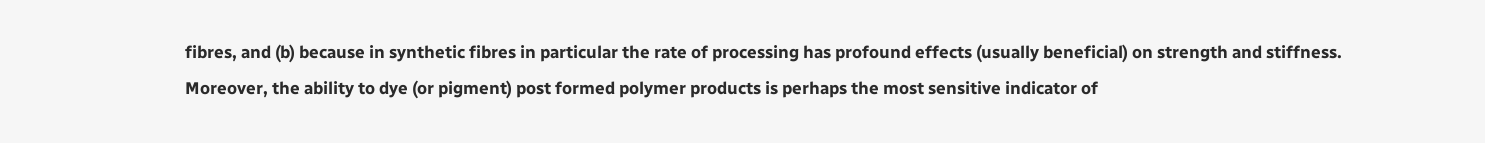fibres, and (b) because in synthetic fibres in particular the rate of processing has profound effects (usually beneficial) on strength and stiffness. Moreover, the ability to dye (or pigment) post formed polymer products is perhaps the most sensitive indicator of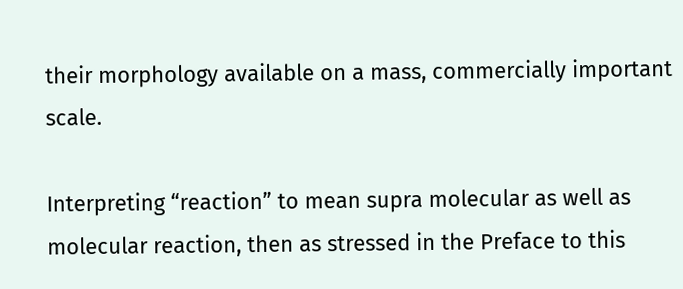their morphology available on a mass, commercially important scale.

Interpreting “reaction” to mean supra molecular as well as molecular reaction, then as stressed in the Preface to this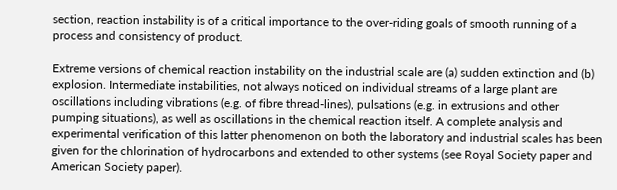section, reaction instability is of a critical importance to the over-riding goals of smooth running of a process and consistency of product.

Extreme versions of chemical reaction instability on the industrial scale are (a) sudden extinction and (b) explosion. Intermediate instabilities, not always noticed on individual streams of a large plant are oscillations including vibrations (e.g. of fibre thread-lines), pulsations (e.g. in extrusions and other pumping situations), as well as oscillations in the chemical reaction itself. A complete analysis and experimental verification of this latter phenomenon on both the laboratory and industrial scales has been given for the chlorination of hydrocarbons and extended to other systems (see Royal Society paper and American Society paper).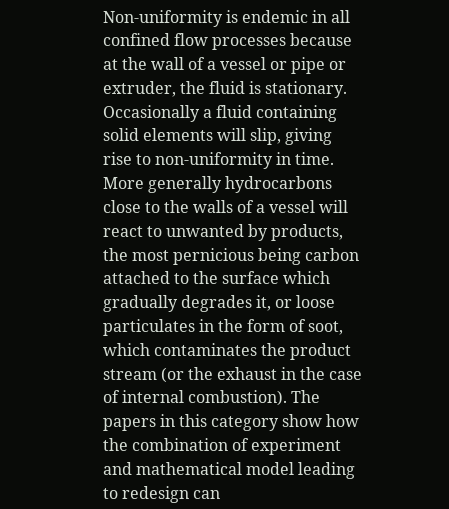Non-uniformity is endemic in all confined flow processes because at the wall of a vessel or pipe or extruder, the fluid is stationary. Occasionally a fluid containing solid elements will slip, giving rise to non-uniformity in time. More generally hydrocarbons close to the walls of a vessel will react to unwanted by products, the most pernicious being carbon attached to the surface which gradually degrades it, or loose particulates in the form of soot, which contaminates the product stream (or the exhaust in the case of internal combustion). The papers in this category show how the combination of experiment and mathematical model leading to redesign can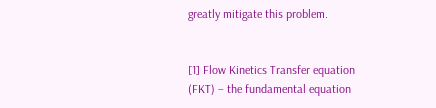greatly mitigate this problem.


[1] Flow Kinetics Transfer equation (FKT) – the fundamental equation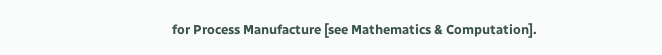for Process Manufacture [see Mathematics & Computation].